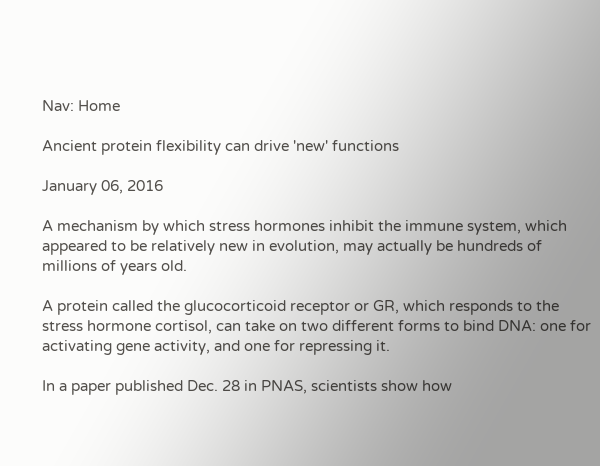Nav: Home

Ancient protein flexibility can drive 'new' functions

January 06, 2016

A mechanism by which stress hormones inhibit the immune system, which appeared to be relatively new in evolution, may actually be hundreds of millions of years old.

A protein called the glucocorticoid receptor or GR, which responds to the stress hormone cortisol, can take on two different forms to bind DNA: one for activating gene activity, and one for repressing it.

In a paper published Dec. 28 in PNAS, scientists show how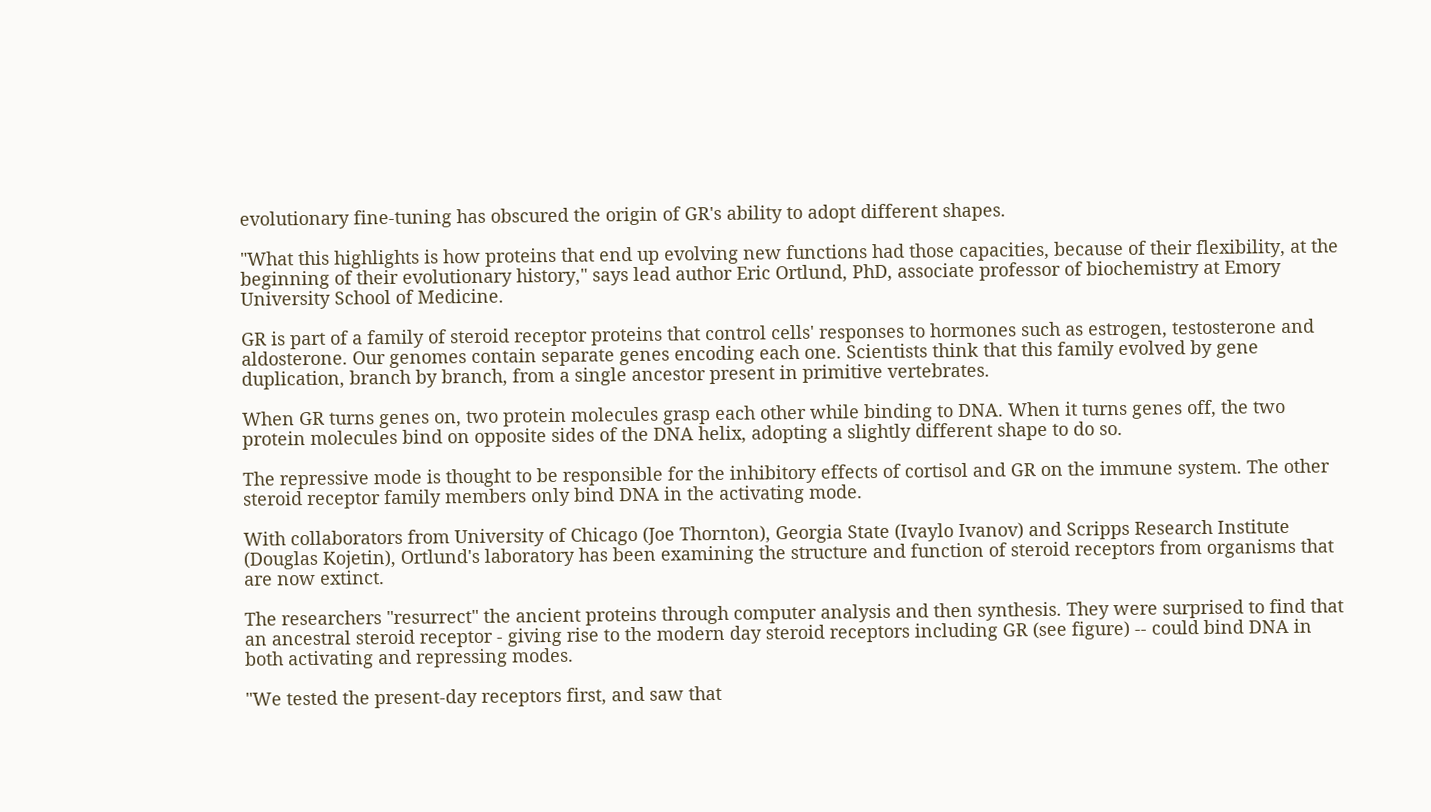evolutionary fine-tuning has obscured the origin of GR's ability to adopt different shapes.

"What this highlights is how proteins that end up evolving new functions had those capacities, because of their flexibility, at the beginning of their evolutionary history," says lead author Eric Ortlund, PhD, associate professor of biochemistry at Emory University School of Medicine.

GR is part of a family of steroid receptor proteins that control cells' responses to hormones such as estrogen, testosterone and aldosterone. Our genomes contain separate genes encoding each one. Scientists think that this family evolved by gene duplication, branch by branch, from a single ancestor present in primitive vertebrates.

When GR turns genes on, two protein molecules grasp each other while binding to DNA. When it turns genes off, the two protein molecules bind on opposite sides of the DNA helix, adopting a slightly different shape to do so.

The repressive mode is thought to be responsible for the inhibitory effects of cortisol and GR on the immune system. The other steroid receptor family members only bind DNA in the activating mode.

With collaborators from University of Chicago (Joe Thornton), Georgia State (Ivaylo Ivanov) and Scripps Research Institute (Douglas Kojetin), Ortlund's laboratory has been examining the structure and function of steroid receptors from organisms that are now extinct.

The researchers "resurrect" the ancient proteins through computer analysis and then synthesis. They were surprised to find that an ancestral steroid receptor - giving rise to the modern day steroid receptors including GR (see figure) -- could bind DNA in both activating and repressing modes.

"We tested the present-day receptors first, and saw that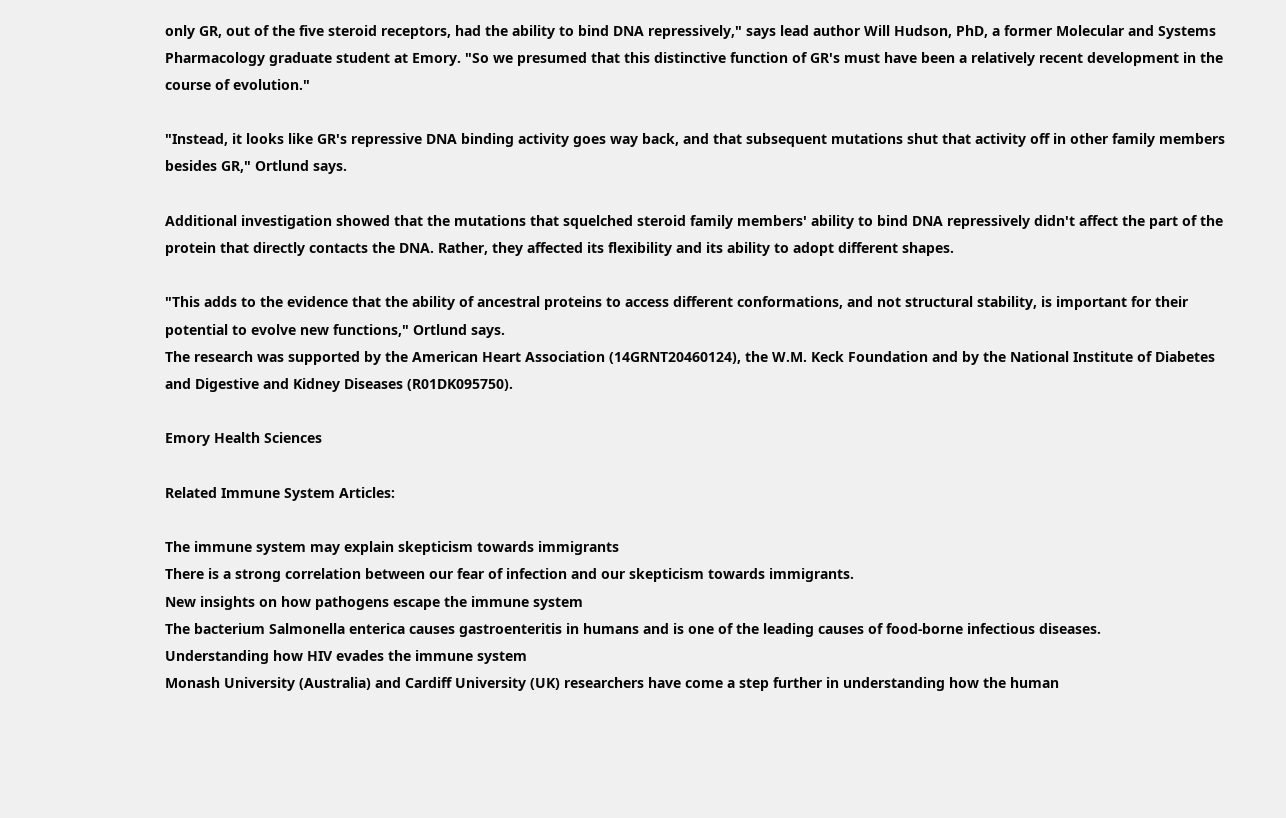only GR, out of the five steroid receptors, had the ability to bind DNA repressively," says lead author Will Hudson, PhD, a former Molecular and Systems Pharmacology graduate student at Emory. "So we presumed that this distinctive function of GR's must have been a relatively recent development in the course of evolution."

"Instead, it looks like GR's repressive DNA binding activity goes way back, and that subsequent mutations shut that activity off in other family members besides GR," Ortlund says.

Additional investigation showed that the mutations that squelched steroid family members' ability to bind DNA repressively didn't affect the part of the protein that directly contacts the DNA. Rather, they affected its flexibility and its ability to adopt different shapes.

"This adds to the evidence that the ability of ancestral proteins to access different conformations, and not structural stability, is important for their potential to evolve new functions," Ortlund says.
The research was supported by the American Heart Association (14GRNT20460124), the W.M. Keck Foundation and by the National Institute of Diabetes and Digestive and Kidney Diseases (R01DK095750).

Emory Health Sciences

Related Immune System Articles:

The immune system may explain skepticism towards immigrants
There is a strong correlation between our fear of infection and our skepticism towards immigrants.
New insights on how pathogens escape the immune system
The bacterium Salmonella enterica causes gastroenteritis in humans and is one of the leading causes of food-borne infectious diseases.
Understanding how HIV evades the immune system
Monash University (Australia) and Cardiff University (UK) researchers have come a step further in understanding how the human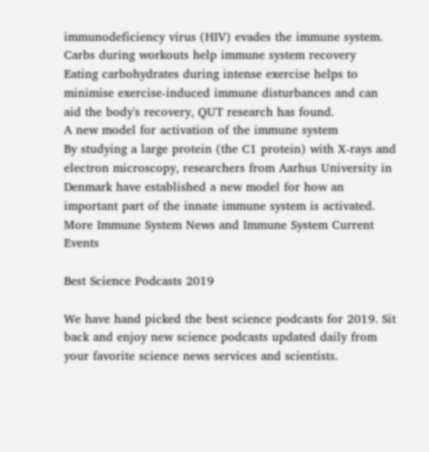immunodeficiency virus (HIV) evades the immune system.
Carbs during workouts help immune system recovery
Eating carbohydrates during intense exercise helps to minimise exercise-induced immune disturbances and can aid the body's recovery, QUT research has found.
A new model for activation of the immune system
By studying a large protein (the C1 protein) with X-rays and electron microscopy, researchers from Aarhus University in Denmark have established a new model for how an important part of the innate immune system is activated.
More Immune System News and Immune System Current Events

Best Science Podcasts 2019

We have hand picked the best science podcasts for 2019. Sit back and enjoy new science podcasts updated daily from your favorite science news services and scientists.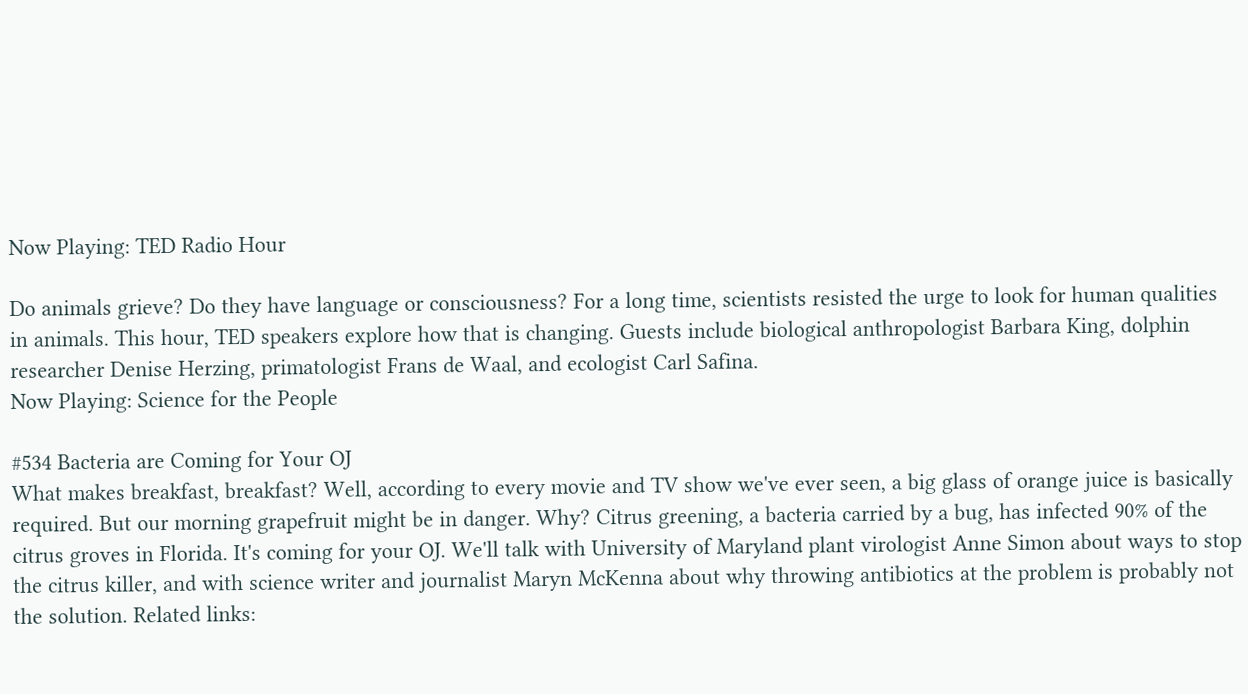Now Playing: TED Radio Hour

Do animals grieve? Do they have language or consciousness? For a long time, scientists resisted the urge to look for human qualities in animals. This hour, TED speakers explore how that is changing. Guests include biological anthropologist Barbara King, dolphin researcher Denise Herzing, primatologist Frans de Waal, and ecologist Carl Safina.
Now Playing: Science for the People

#534 Bacteria are Coming for Your OJ
What makes breakfast, breakfast? Well, according to every movie and TV show we've ever seen, a big glass of orange juice is basically required. But our morning grapefruit might be in danger. Why? Citrus greening, a bacteria carried by a bug, has infected 90% of the citrus groves in Florida. It's coming for your OJ. We'll talk with University of Maryland plant virologist Anne Simon about ways to stop the citrus killer, and with science writer and journalist Maryn McKenna about why throwing antibiotics at the problem is probably not the solution. Related links: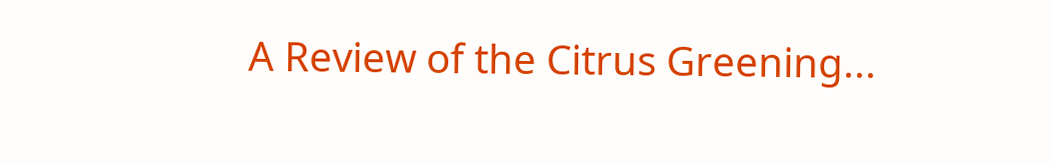A Review of the Citrus Greening...